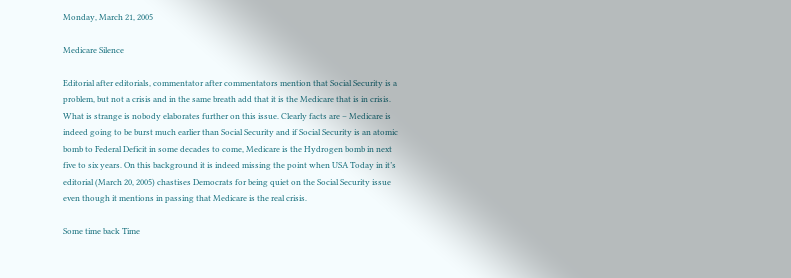Monday, March 21, 2005

Medicare Silence

Editorial after editorials, commentator after commentators mention that Social Security is a problem, but not a crisis and in the same breath add that it is the Medicare that is in crisis. What is strange is nobody elaborates further on this issue. Clearly facts are – Medicare is indeed going to be burst much earlier than Social Security and if Social Security is an atomic bomb to Federal Deficit in some decades to come, Medicare is the Hydrogen bomb in next five to six years. On this background it is indeed missing the point when USA Today in it’s editorial (March 20, 2005) chastises Democrats for being quiet on the Social Security issue even though it mentions in passing that Medicare is the real crisis.

Some time back Time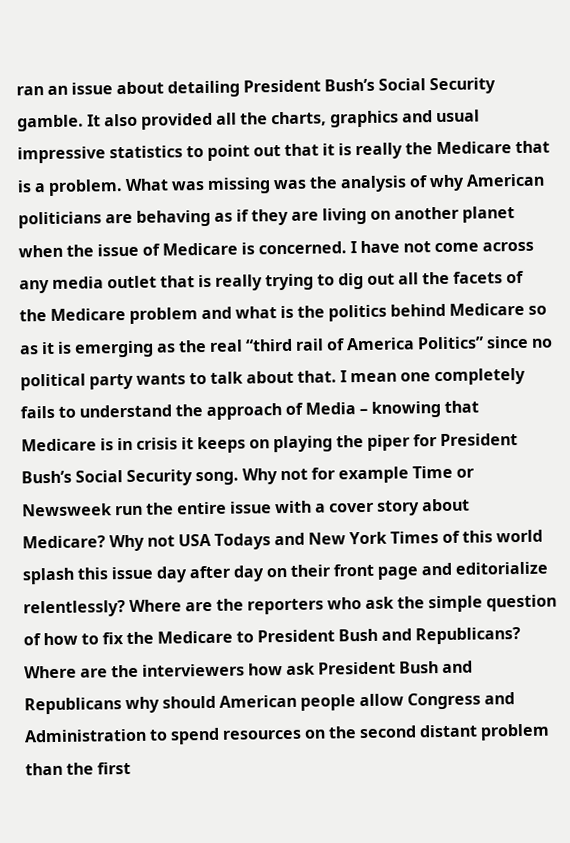ran an issue about detailing President Bush’s Social Security gamble. It also provided all the charts, graphics and usual impressive statistics to point out that it is really the Medicare that is a problem. What was missing was the analysis of why American politicians are behaving as if they are living on another planet when the issue of Medicare is concerned. I have not come across any media outlet that is really trying to dig out all the facets of the Medicare problem and what is the politics behind Medicare so as it is emerging as the real “third rail of America Politics” since no political party wants to talk about that. I mean one completely fails to understand the approach of Media – knowing that Medicare is in crisis it keeps on playing the piper for President Bush’s Social Security song. Why not for example Time or Newsweek run the entire issue with a cover story about Medicare? Why not USA Todays and New York Times of this world splash this issue day after day on their front page and editorialize relentlessly? Where are the reporters who ask the simple question of how to fix the Medicare to President Bush and Republicans? Where are the interviewers how ask President Bush and Republicans why should American people allow Congress and Administration to spend resources on the second distant problem than the first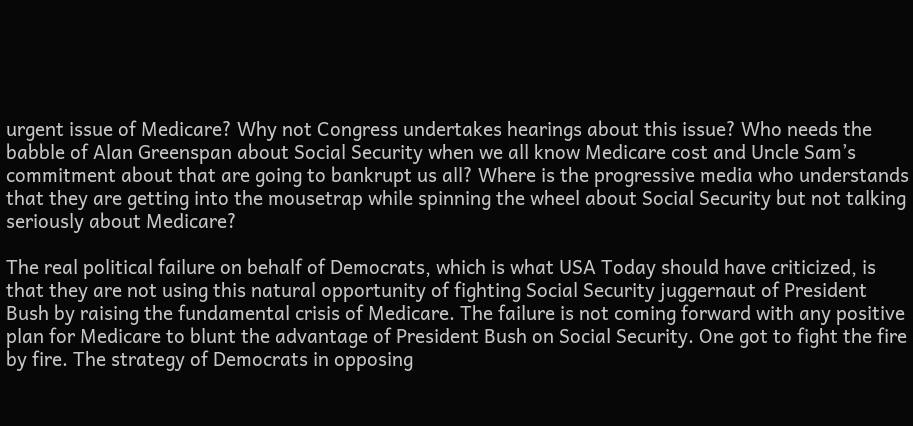urgent issue of Medicare? Why not Congress undertakes hearings about this issue? Who needs the babble of Alan Greenspan about Social Security when we all know Medicare cost and Uncle Sam’s commitment about that are going to bankrupt us all? Where is the progressive media who understands that they are getting into the mousetrap while spinning the wheel about Social Security but not talking seriously about Medicare?

The real political failure on behalf of Democrats, which is what USA Today should have criticized, is that they are not using this natural opportunity of fighting Social Security juggernaut of President Bush by raising the fundamental crisis of Medicare. The failure is not coming forward with any positive plan for Medicare to blunt the advantage of President Bush on Social Security. One got to fight the fire by fire. The strategy of Democrats in opposing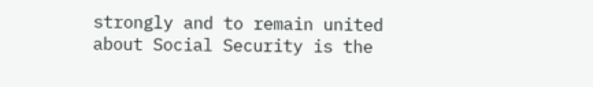strongly and to remain united about Social Security is the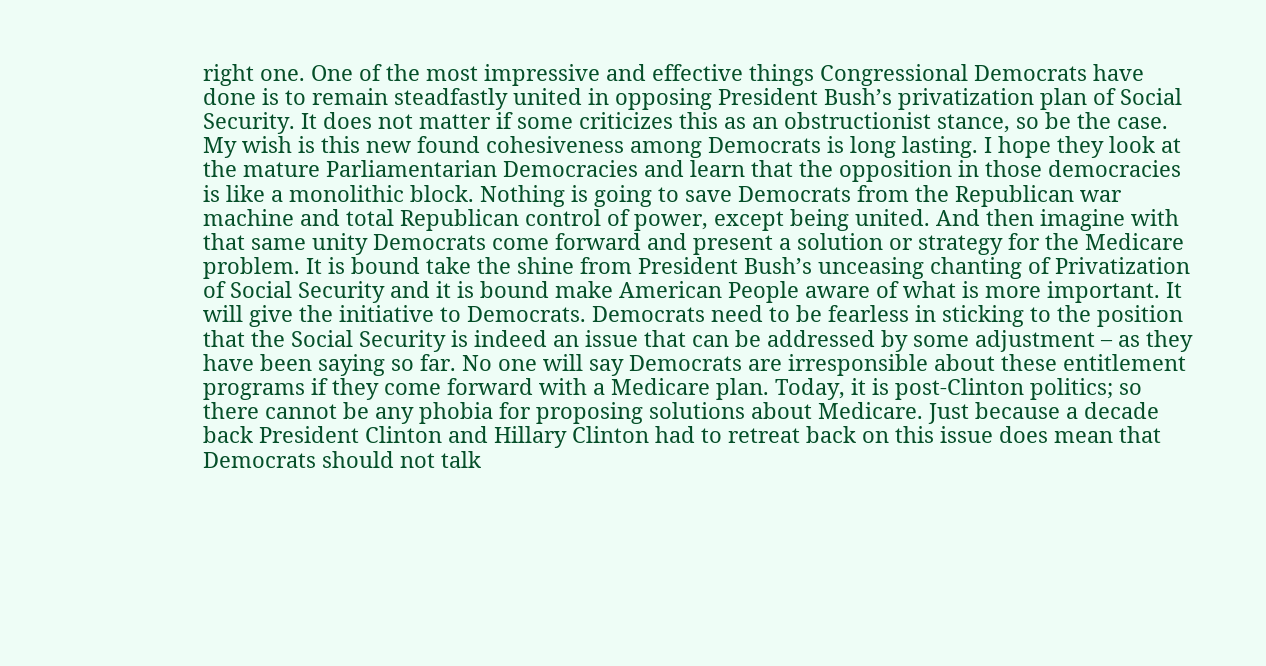right one. One of the most impressive and effective things Congressional Democrats have done is to remain steadfastly united in opposing President Bush’s privatization plan of Social Security. It does not matter if some criticizes this as an obstructionist stance, so be the case. My wish is this new found cohesiveness among Democrats is long lasting. I hope they look at the mature Parliamentarian Democracies and learn that the opposition in those democracies is like a monolithic block. Nothing is going to save Democrats from the Republican war machine and total Republican control of power, except being united. And then imagine with that same unity Democrats come forward and present a solution or strategy for the Medicare problem. It is bound take the shine from President Bush’s unceasing chanting of Privatization of Social Security and it is bound make American People aware of what is more important. It will give the initiative to Democrats. Democrats need to be fearless in sticking to the position that the Social Security is indeed an issue that can be addressed by some adjustment – as they have been saying so far. No one will say Democrats are irresponsible about these entitlement programs if they come forward with a Medicare plan. Today, it is post-Clinton politics; so there cannot be any phobia for proposing solutions about Medicare. Just because a decade back President Clinton and Hillary Clinton had to retreat back on this issue does mean that Democrats should not talk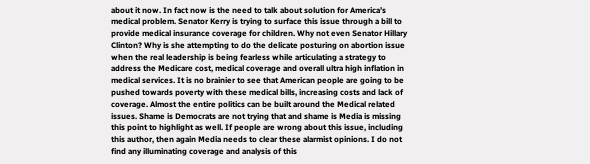about it now. In fact now is the need to talk about solution for America’s medical problem. Senator Kerry is trying to surface this issue through a bill to provide medical insurance coverage for children. Why not even Senator Hillary Clinton? Why is she attempting to do the delicate posturing on abortion issue when the real leadership is being fearless while articulating a strategy to address the Medicare cost, medical coverage and overall ultra high inflation in medical services. It is no brainier to see that American people are going to be pushed towards poverty with these medical bills, increasing costs and lack of coverage. Almost the entire politics can be built around the Medical related issues. Shame is Democrats are not trying that and shame is Media is missing this point to highlight as well. If people are wrong about this issue, including this author, then again Media needs to clear these alarmist opinions. I do not find any illuminating coverage and analysis of this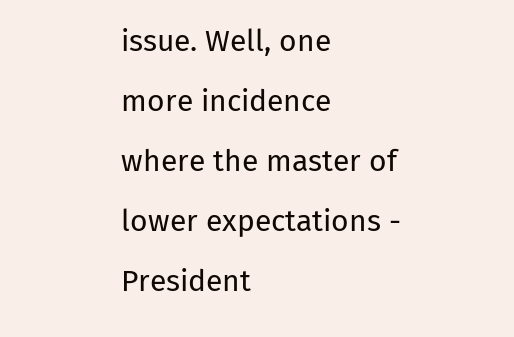issue. Well, one more incidence where the master of lower expectations - President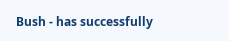Bush - has successfully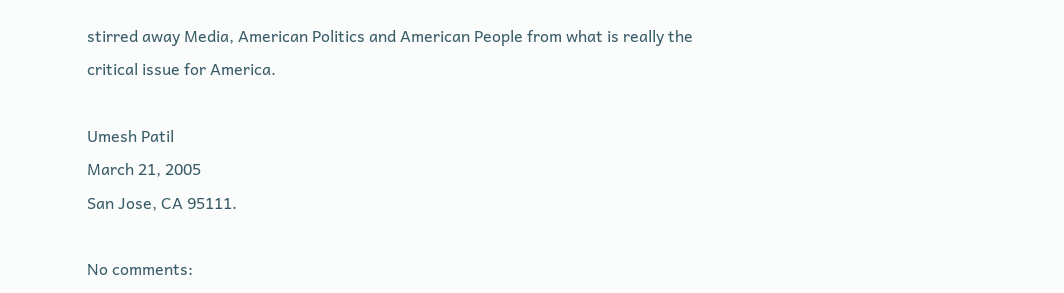stirred away Media, American Politics and American People from what is really the critical issue for America.

Umesh Patil
March 21, 2005
San Jose, CA 95111.

No comments: